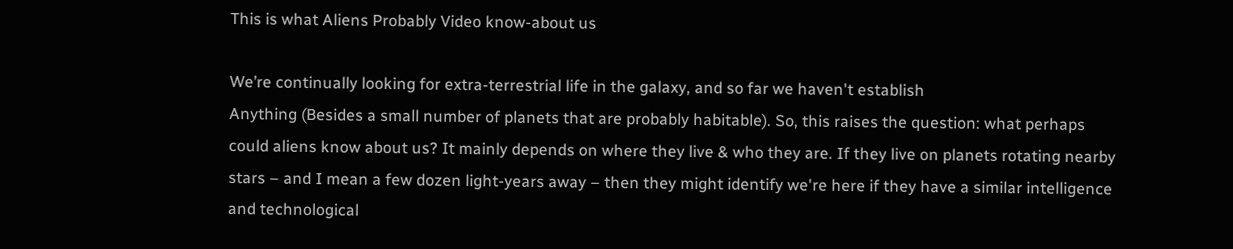This is what Aliens Probably Video know-about us

We’re continually looking for extra-terrestrial life in the galaxy, and so far we haven't establish
Anything (Besides a small number of planets that are probably habitable). So, this raises the question: what perhaps could aliens know about us? It mainly depends on where they live & who they are. If they live on planets rotating nearby stars – and I mean a few dozen light-years away – then they might identify we're here if they have a similar intelligence and technological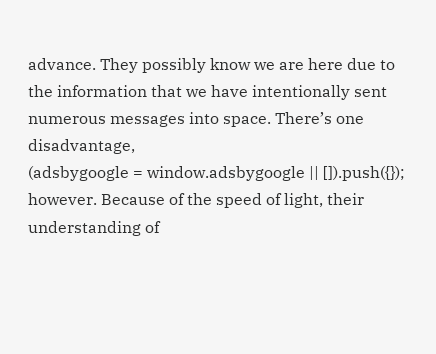advance. They possibly know we are here due to the information that we have intentionally sent numerous messages into space. There’s one disadvantage,
(adsbygoogle = window.adsbygoogle || []).push({}); however. Because of the speed of light, their understanding of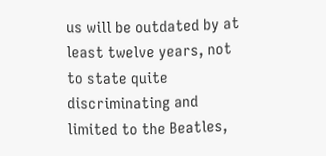us will be outdated by at least twelve years, not to state quite discriminating and limited to the Beatles,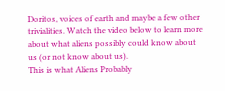Doritos, voices of earth and maybe a few other trivialities. Watch the video below to learn more about what aliens possibly could know about us (or not know about us).
This is what Aliens Probably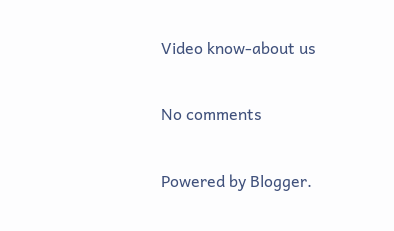Video know-about us

No comments

Powered by Blogger.